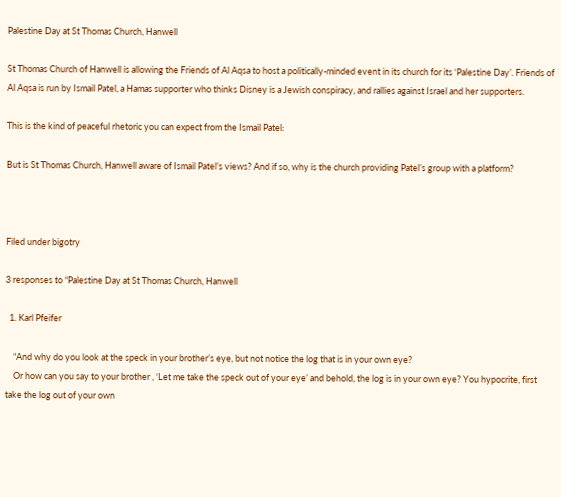Palestine Day at St Thomas Church, Hanwell

St Thomas Church of Hanwell is allowing the Friends of Al Aqsa to host a politically-minded event in its church for its ‘Palestine Day’. Friends of Al Aqsa is run by Ismail Patel, a Hamas supporter who thinks Disney is a Jewish conspiracy, and rallies against Israel and her supporters.

This is the kind of peaceful rhetoric you can expect from the Ismail Patel:

But is St Thomas Church, Hanwell aware of Ismail Patel’s views? And if so, why is the church providing Patel’s group with a platform?



Filed under bigotry

3 responses to “Palestine Day at St Thomas Church, Hanwell

  1. Karl Pfeifer

    “And why do you look at the speck in your brother’s eye, but not notice the log that is in your own eye?
    Or how can you say to your brother , ‘Let me take the speck out of your eye’ and behold, the log is in your own eye? You hypocrite, first take the log out of your own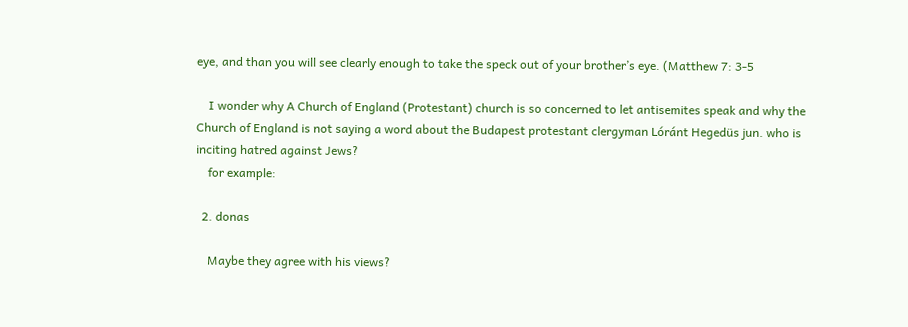eye, and than you will see clearly enough to take the speck out of your brother’s eye. (Matthew 7: 3-5

    I wonder why A Church of England (Protestant) church is so concerned to let antisemites speak and why the Church of England is not saying a word about the Budapest protestant clergyman Lóránt Hegedüs jun. who is inciting hatred against Jews?
    for example:

  2. donas

    Maybe they agree with his views?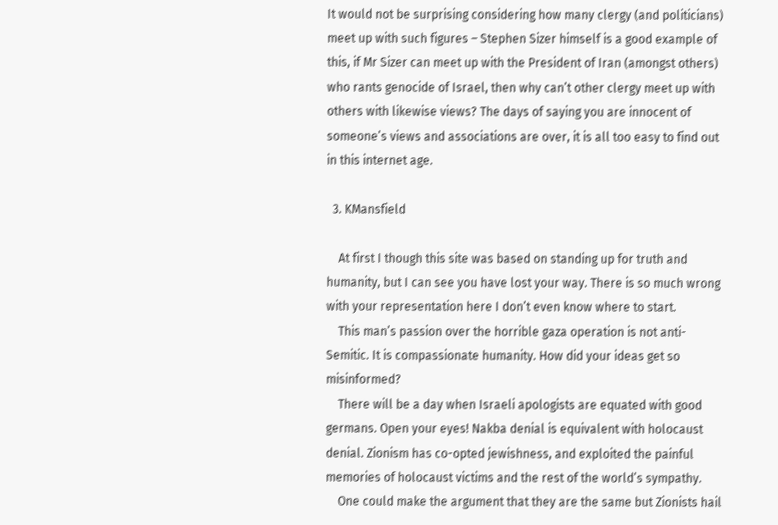It would not be surprising considering how many clergy (and politicians) meet up with such figures – Stephen Sizer himself is a good example of this, if Mr Sizer can meet up with the President of Iran (amongst others) who rants genocide of Israel, then why can’t other clergy meet up with others with likewise views? The days of saying you are innocent of someone’s views and associations are over, it is all too easy to find out in this internet age.

  3. KMansfield

    At first I though this site was based on standing up for truth and humanity, but I can see you have lost your way. There is so much wrong with your representation here I don’t even know where to start.
    This man’s passion over the horrible gaza operation is not anti-Semitic. It is compassionate humanity. How did your ideas get so misinformed?
    There will be a day when Israeli apologists are equated with good germans. Open your eyes! Nakba denial is equivalent with holocaust denial. Zionism has co-opted jewishness, and exploited the painful memories of holocaust victims and the rest of the world’s sympathy.
    One could make the argument that they are the same but Zionists hail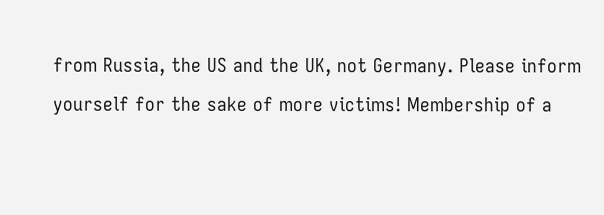from Russia, the US and the UK, not Germany. Please inform yourself for the sake of more victims! Membership of a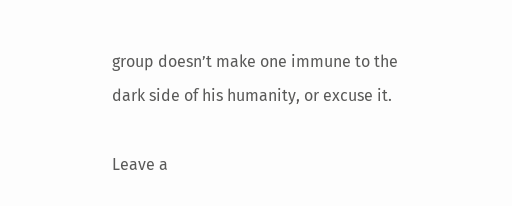group doesn’t make one immune to the dark side of his humanity, or excuse it.

Leave a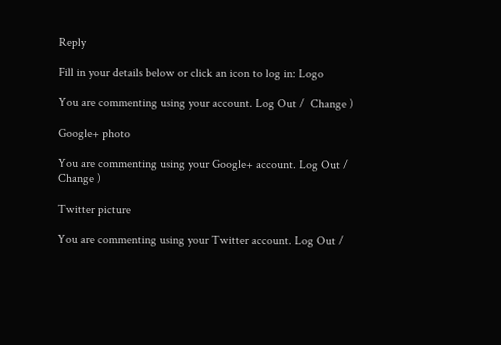Reply

Fill in your details below or click an icon to log in: Logo

You are commenting using your account. Log Out /  Change )

Google+ photo

You are commenting using your Google+ account. Log Out /  Change )

Twitter picture

You are commenting using your Twitter account. Log Out /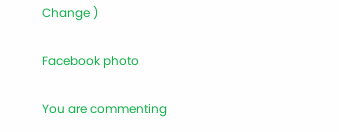Change )

Facebook photo

You are commenting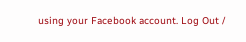using your Facebook account. Log Out /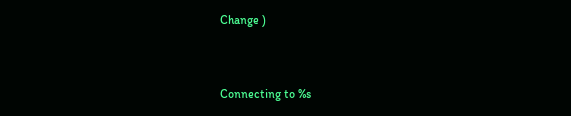Change )


Connecting to %s